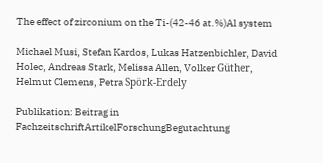The effect of zirconium on the Ti-(42-46 at.%)Al system

Michael Musi, Stefan Kardos, Lukas Hatzenbichler, David Holec, Andreas Stark, Melissa Allen, Volker Güther, Helmut Clemens, Petra Spörk-Erdely

Publikation: Beitrag in FachzeitschriftArtikelForschungBegutachtung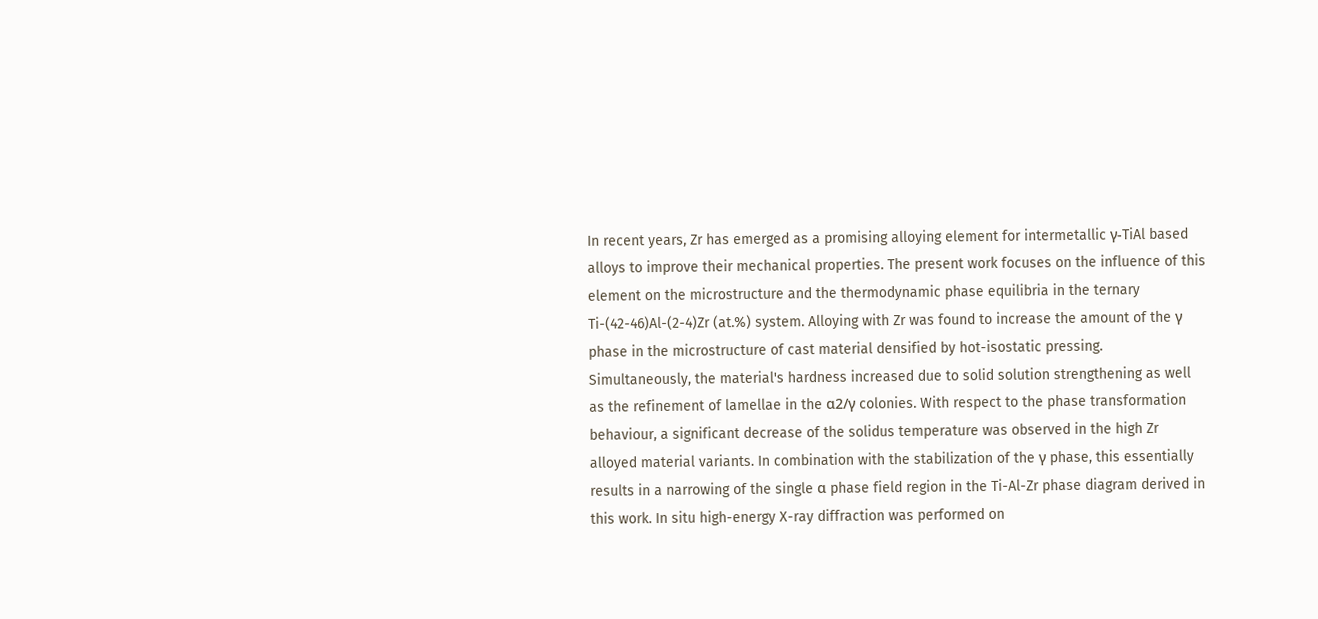In recent years, Zr has emerged as a promising alloying element for intermetallic γ-TiAl based alloys to improve their mechanical properties. The present work focuses on the influence of this element on the microstructure and the thermodynamic phase equilibria in the ternary Ti-(42-46)Al-(2-4)Zr (at.%) system. Alloying with Zr was found to increase the amount of the γ phase in the microstructure of cast material densified by hot-isostatic pressing. Simultaneously, the material's hardness increased due to solid solution strengthening as well as the refinement of lamellae in the α2/γ colonies. With respect to the phase transformation behaviour, a significant decrease of the solidus temperature was observed in the high Zr alloyed material variants. In combination with the stabilization of the γ phase, this essentially results in a narrowing of the single α phase field region in the Ti-Al-Zr phase diagram derived in this work. In situ high-energy X-ray diffraction was performed on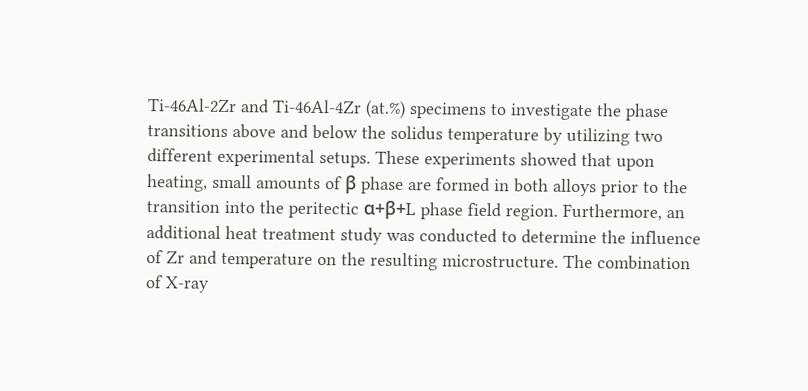Ti-46Al-2Zr and Ti-46Al-4Zr (at.%) specimens to investigate the phase transitions above and below the solidus temperature by utilizing two different experimental setups. These experiments showed that upon heating, small amounts of β phase are formed in both alloys prior to the transition into the peritectic α+β+L phase field region. Furthermore, an additional heat treatment study was conducted to determine the influence of Zr and temperature on the resulting microstructure. The combination of X-ray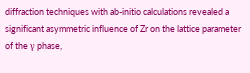diffraction techniques with ab-initio calculations revealed a significant asymmetric influence of Zr on the lattice parameter of the γ phase,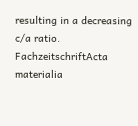resulting in a decreasing c/a ratio.
FachzeitschriftActa materialia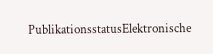PublikationsstatusElektronische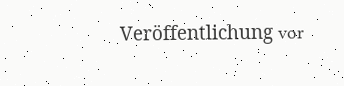Veröffentlichung vor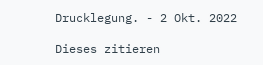Drucklegung. - 2 Okt. 2022

Dieses zitieren